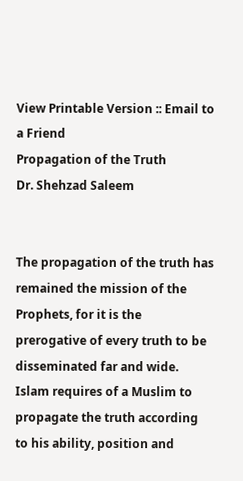View Printable Version :: Email to a Friend
Propagation of the Truth
Dr. Shehzad Saleem


The propagation of the truth has remained the mission of the Prophets, for it is the prerogative of every truth to be disseminated far and wide. Islam requires of a Muslim to propagate the truth according to his ability, position and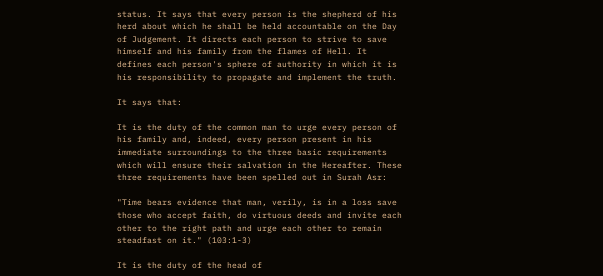status. It says that every person is the shepherd of his herd about which he shall be held accountable on the Day of Judgement. It directs each person to strive to save himself and his family from the flames of Hell. It defines each person's sphere of authority in which it is his responsibility to propagate and implement the truth.

It says that:

It is the duty of the common man to urge every person of his family and, indeed, every person present in his immediate surroundings to the three basic requirements which will ensure their salvation in the Hereafter. These three requirements have been spelled out in Surah Asr:

"Time bears evidence that man, verily, is in a loss save those who accept faith, do virtuous deeds and invite each other to the right path and urge each other to remain steadfast on it." (103:1-3)

It is the duty of the head of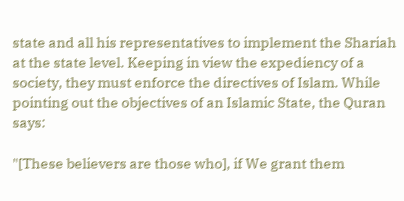state and all his representatives to implement the Shariah at the state level. Keeping in view the expediency of a society, they must enforce the directives of Islam. While pointing out the objectives of an Islamic State, the Quran says:

"[These believers are those who], if We grant them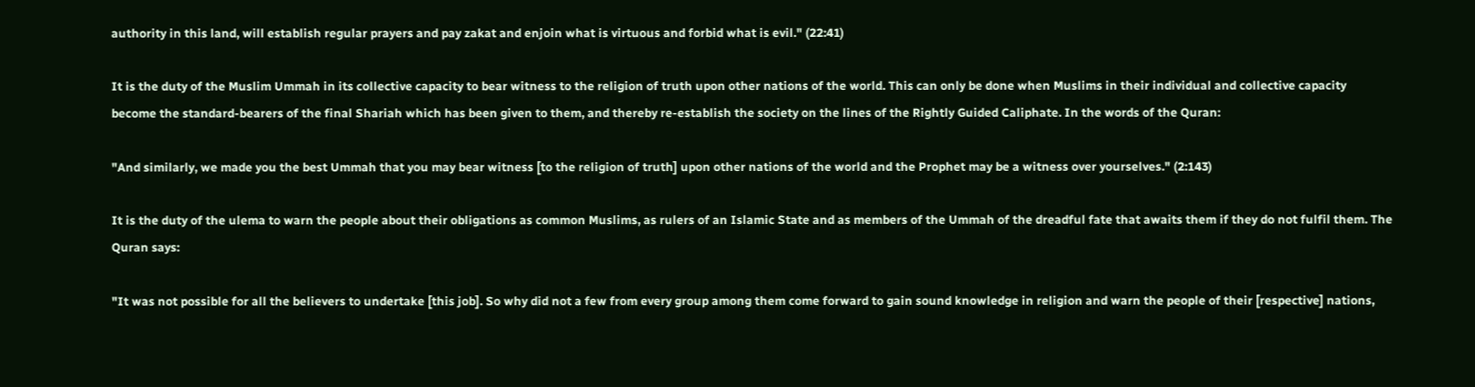authority in this land, will establish regular prayers and pay zakat and enjoin what is virtuous and forbid what is evil." (22:41)

It is the duty of the Muslim Ummah in its collective capacity to bear witness to the religion of truth upon other nations of the world. This can only be done when Muslims in their individual and collective capacity become the standard-bearers of the final Shariah which has been given to them, and thereby re-establish the society on the lines of the Rightly Guided Caliphate. In the words of the Quran:

"And similarly, we made you the best Ummah that you may bear witness [to the religion of truth] upon other nations of the world and the Prophet may be a witness over yourselves." (2:143)

It is the duty of the ulema to warn the people about their obligations as common Muslims, as rulers of an Islamic State and as members of the Ummah of the dreadful fate that awaits them if they do not fulfil them. The Quran says:

"It was not possible for all the believers to undertake [this job]. So why did not a few from every group among them come forward to gain sound knowledge in religion and warn the people of their [respective] nations,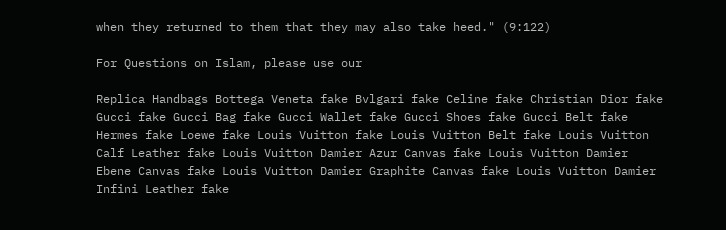when they returned to them that they may also take heed." (9:122)

For Questions on Islam, please use our

Replica Handbags Bottega Veneta fake Bvlgari fake Celine fake Christian Dior fake Gucci fake Gucci Bag fake Gucci Wallet fake Gucci Shoes fake Gucci Belt fake Hermes fake Loewe fake Louis Vuitton fake Louis Vuitton Belt fake Louis Vuitton Calf Leather fake Louis Vuitton Damier Azur Canvas fake Louis Vuitton Damier Ebene Canvas fake Louis Vuitton Damier Graphite Canvas fake Louis Vuitton Damier Infini Leather fake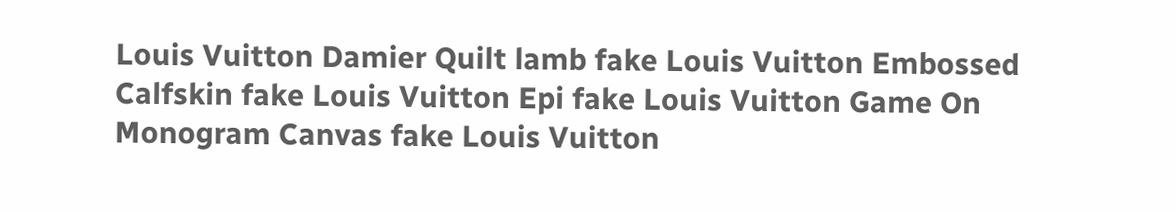Louis Vuitton Damier Quilt lamb fake Louis Vuitton Embossed Calfskin fake Louis Vuitton Epi fake Louis Vuitton Game On Monogram Canvas fake Louis Vuitton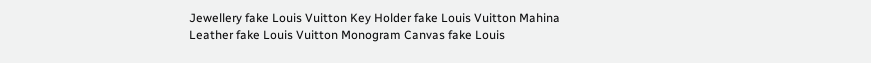Jewellery fake Louis Vuitton Key Holder fake Louis Vuitton Mahina Leather fake Louis Vuitton Monogram Canvas fake Louis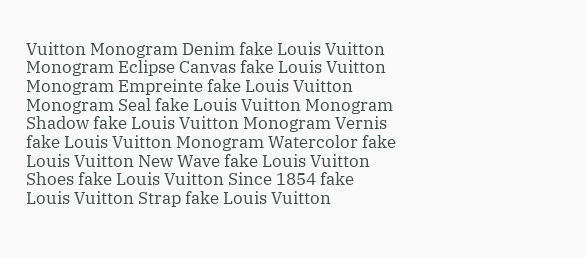Vuitton Monogram Denim fake Louis Vuitton Monogram Eclipse Canvas fake Louis Vuitton Monogram Empreinte fake Louis Vuitton Monogram Seal fake Louis Vuitton Monogram Shadow fake Louis Vuitton Monogram Vernis fake Louis Vuitton Monogram Watercolor fake Louis Vuitton New Wave fake Louis Vuitton Shoes fake Louis Vuitton Since 1854 fake Louis Vuitton Strap fake Louis Vuitton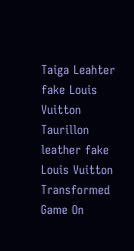Taiga Leahter fake Louis Vuitton Taurillon leather fake Louis Vuitton Transformed Game On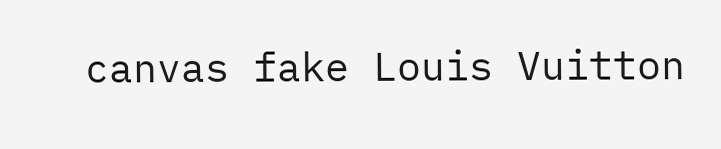canvas fake Louis Vuitton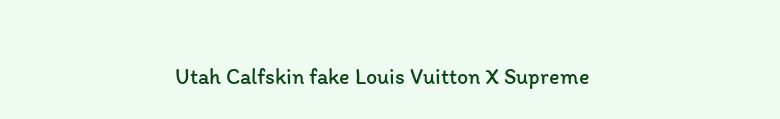Utah Calfskin fake Louis Vuitton X Supreme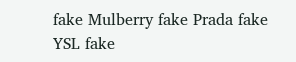fake Mulberry fake Prada fake YSL fake